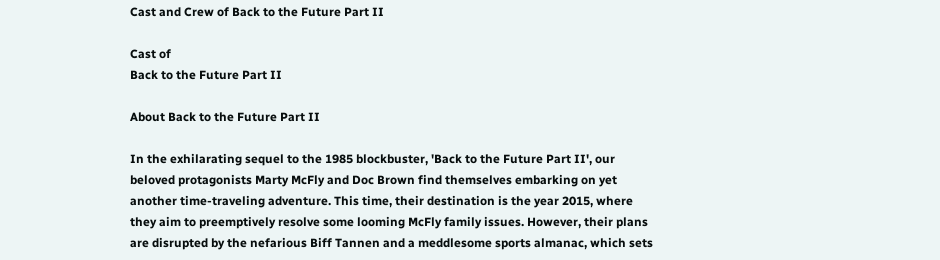Cast and Crew of Back to the Future Part II

Cast of
Back to the Future Part II

About Back to the Future Part II

In the exhilarating sequel to the 1985 blockbuster, 'Back to the Future Part II', our beloved protagonists Marty McFly and Doc Brown find themselves embarking on yet another time-traveling adventure. This time, their destination is the year 2015, where they aim to preemptively resolve some looming McFly family issues. However, their plans are disrupted by the nefarious Biff Tannen and a meddlesome sports almanac, which sets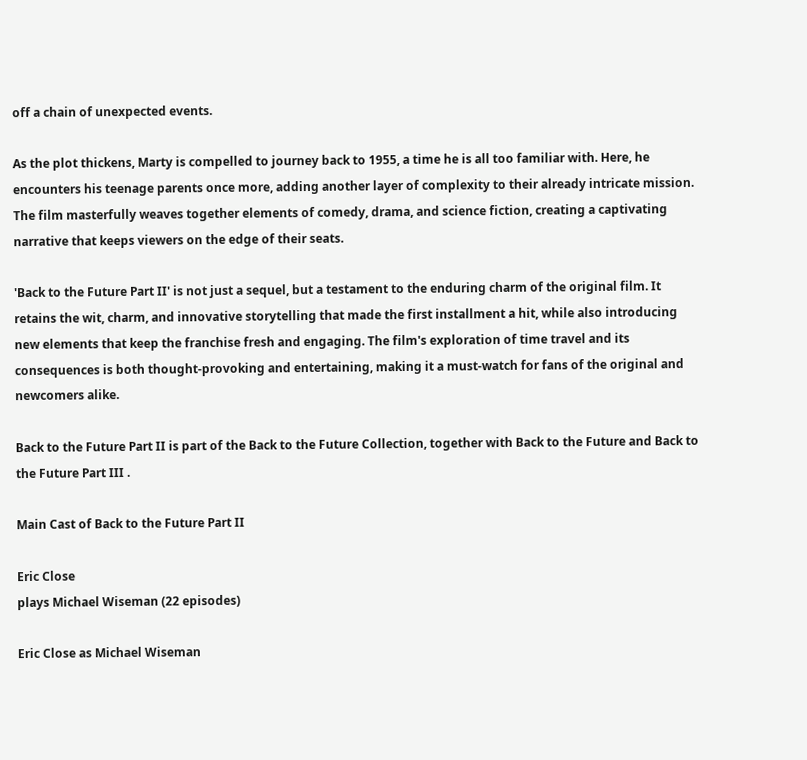off a chain of unexpected events.

As the plot thickens, Marty is compelled to journey back to 1955, a time he is all too familiar with. Here, he encounters his teenage parents once more, adding another layer of complexity to their already intricate mission. The film masterfully weaves together elements of comedy, drama, and science fiction, creating a captivating narrative that keeps viewers on the edge of their seats.

'Back to the Future Part II' is not just a sequel, but a testament to the enduring charm of the original film. It retains the wit, charm, and innovative storytelling that made the first installment a hit, while also introducing new elements that keep the franchise fresh and engaging. The film's exploration of time travel and its consequences is both thought-provoking and entertaining, making it a must-watch for fans of the original and newcomers alike.

Back to the Future Part II is part of the Back to the Future Collection, together with Back to the Future and Back to the Future Part III .

Main Cast of Back to the Future Part II

Eric Close
plays Michael Wiseman (22 episodes)

Eric Close as Michael Wiseman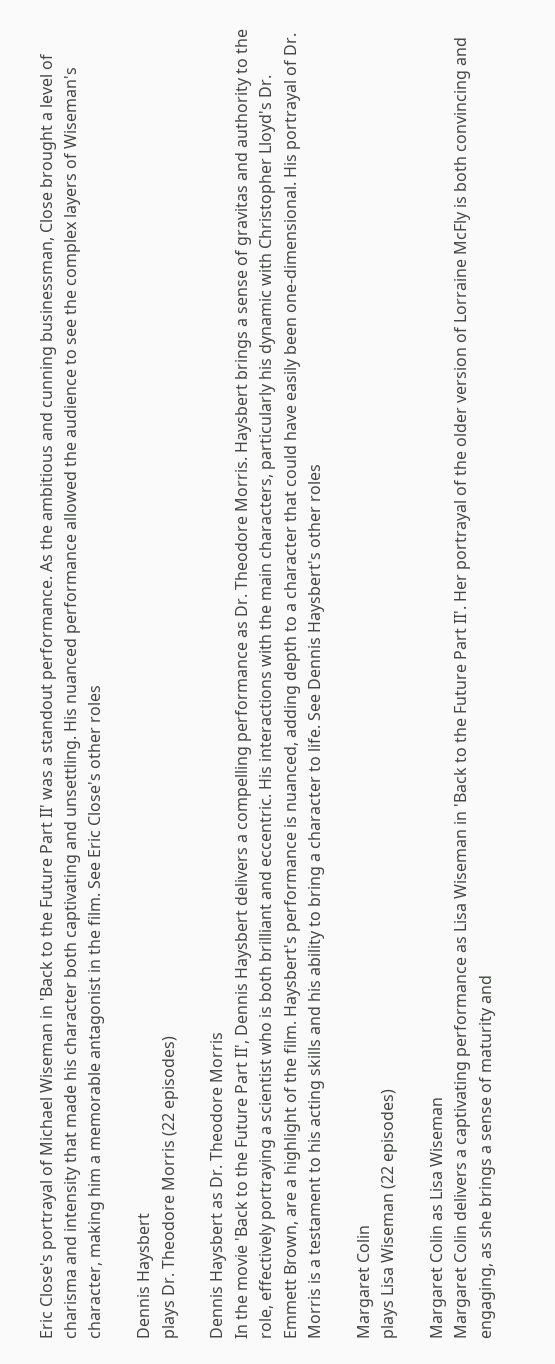Eric Close's portrayal of Michael Wiseman in 'Back to the Future Part II' was a standout performance. As the ambitious and cunning businessman, Close brought a level of charisma and intensity that made his character both captivating and unsettling. His nuanced performance allowed the audience to see the complex layers of Wiseman's character, making him a memorable antagonist in the film. See Eric Close's other roles

Dennis Haysbert
plays Dr. Theodore Morris (22 episodes)

Dennis Haysbert as Dr. Theodore Morris
In the movie 'Back to the Future Part II', Dennis Haysbert delivers a compelling performance as Dr. Theodore Morris. Haysbert brings a sense of gravitas and authority to the role, effectively portraying a scientist who is both brilliant and eccentric. His interactions with the main characters, particularly his dynamic with Christopher Lloyd's Dr. Emmett Brown, are a highlight of the film. Haysbert's performance is nuanced, adding depth to a character that could have easily been one-dimensional. His portrayal of Dr. Morris is a testament to his acting skills and his ability to bring a character to life. See Dennis Haysbert's other roles

Margaret Colin
plays Lisa Wiseman (22 episodes)

Margaret Colin as Lisa Wiseman
Margaret Colin delivers a captivating performance as Lisa Wiseman in 'Back to the Future Part II'. Her portrayal of the older version of Lorraine McFly is both convincing and engaging, as she brings a sense of maturity and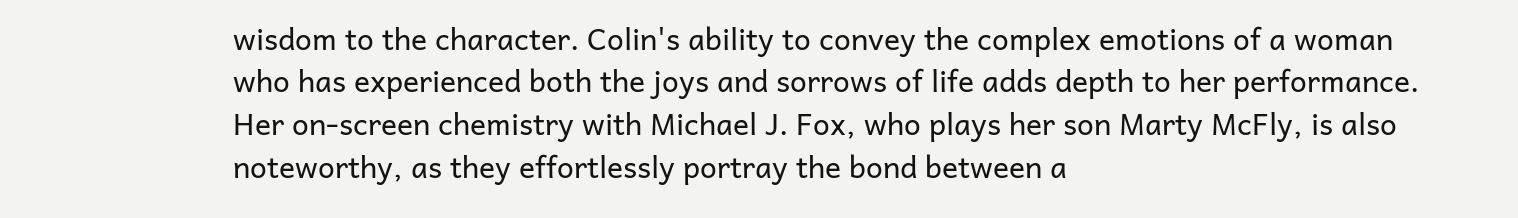wisdom to the character. Colin's ability to convey the complex emotions of a woman who has experienced both the joys and sorrows of life adds depth to her performance. Her on-screen chemistry with Michael J. Fox, who plays her son Marty McFly, is also noteworthy, as they effortlessly portray the bond between a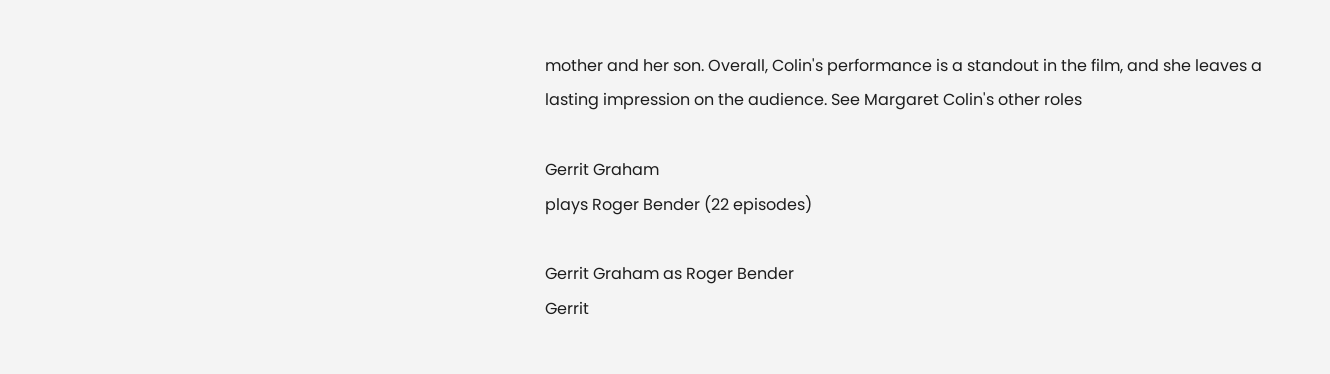mother and her son. Overall, Colin's performance is a standout in the film, and she leaves a lasting impression on the audience. See Margaret Colin's other roles

Gerrit Graham
plays Roger Bender (22 episodes)

Gerrit Graham as Roger Bender
Gerrit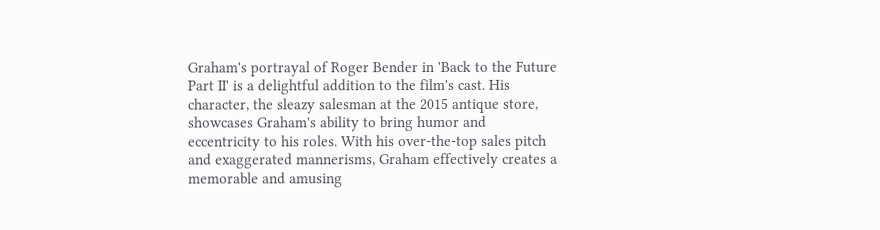Graham's portrayal of Roger Bender in 'Back to the Future Part II' is a delightful addition to the film's cast. His character, the sleazy salesman at the 2015 antique store, showcases Graham's ability to bring humor and eccentricity to his roles. With his over-the-top sales pitch and exaggerated mannerisms, Graham effectively creates a memorable and amusing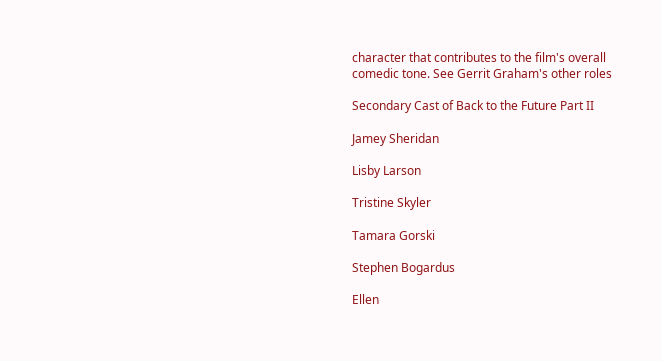character that contributes to the film's overall comedic tone. See Gerrit Graham's other roles

Secondary Cast of Back to the Future Part II

Jamey Sheridan

Lisby Larson

Tristine Skyler

Tamara Gorski

Stephen Bogardus

Ellen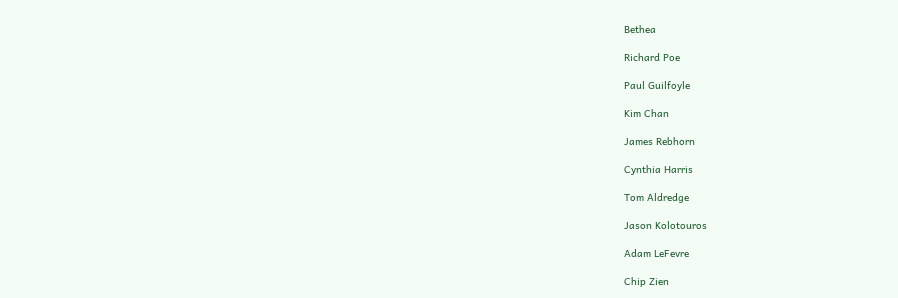Bethea

Richard Poe

Paul Guilfoyle

Kim Chan

James Rebhorn

Cynthia Harris

Tom Aldredge

Jason Kolotouros

Adam LeFevre

Chip Zien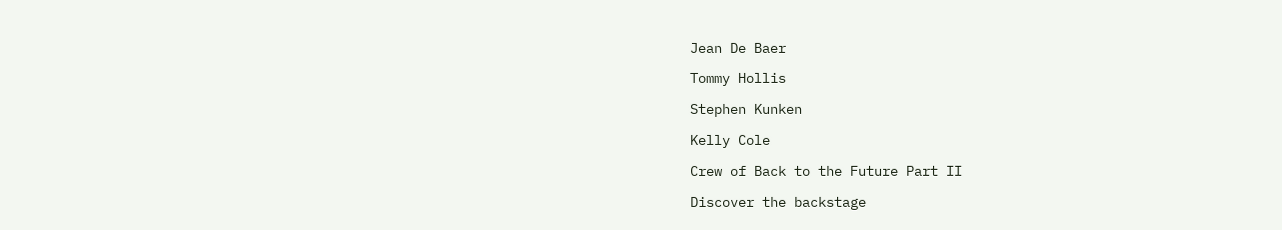Jean De Baer

Tommy Hollis

Stephen Kunken

Kelly Cole

Crew of Back to the Future Part II

Discover the backstage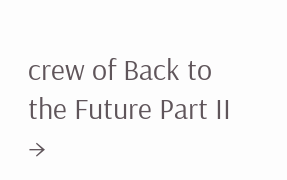crew of Back to the Future Part II →